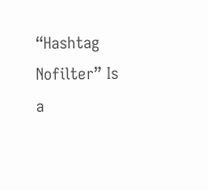“Hashtag Nofilter” Is a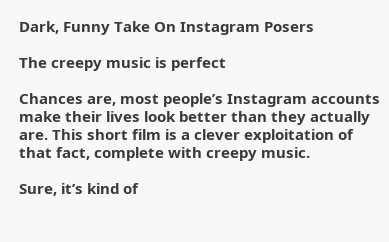Dark, Funny Take On Instagram Posers

The creepy music is perfect

Chances are, most people’s Instagram accounts make their lives look better than they actually are. This short film is a clever exploitation of that fact, complete with creepy music.

Sure, it’s kind of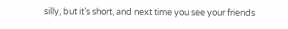silly, but it’s short, and next time you see your friends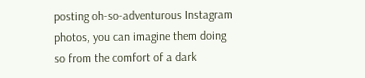posting oh-so-adventurous Instagram photos, you can imagine them doing so from the comfort of a dark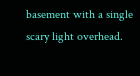basement with a single scary light overhead.